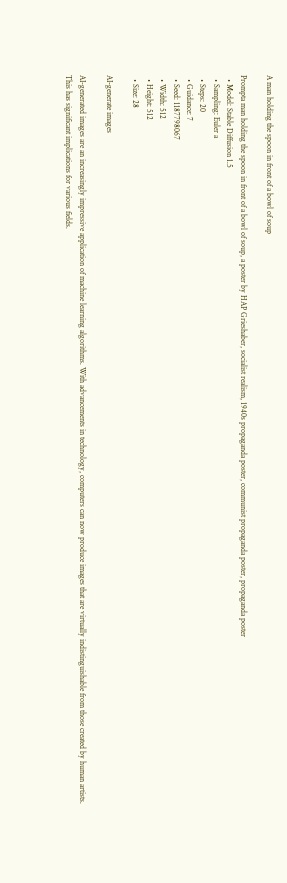A man holding the spoon in front of a bowl of soup

Prompta man holding the spoon in front of a bowl of soup, a poster by HAP Grieshaber, socialist realism, 1940s propaganda poster, communist propaganda poster, propaganda poster
  • Model: Stable Diffusion 1.5
  • Sampling: Euler a
  • Steps: 20
  • Guidance: 7
  • Seed: 1187798067
  • Width: 512
  • Height: 512
  • Size: 28

AI-generate images

AI-generated images are an increasingly impressive application of machine learning algorithms. With advancements in technology, computers can now produce images that are virtually indistinguishable from those created by human artists. This has significant implications for various fields.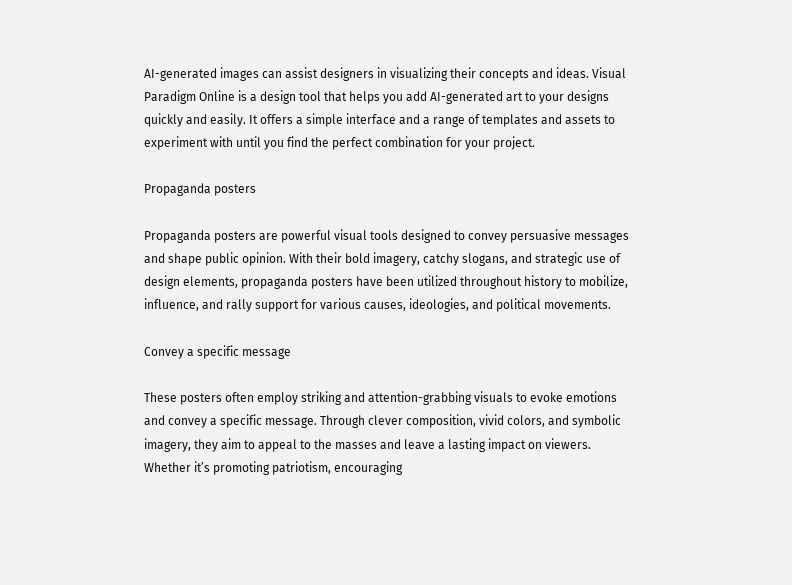AI-generated images can assist designers in visualizing their concepts and ideas. Visual Paradigm Online is a design tool that helps you add AI-generated art to your designs quickly and easily. It offers a simple interface and a range of templates and assets to experiment with until you find the perfect combination for your project.

Propaganda posters

Propaganda posters are powerful visual tools designed to convey persuasive messages and shape public opinion. With their bold imagery, catchy slogans, and strategic use of design elements, propaganda posters have been utilized throughout history to mobilize, influence, and rally support for various causes, ideologies, and political movements.

Convey a specific message

These posters often employ striking and attention-grabbing visuals to evoke emotions and convey a specific message. Through clever composition, vivid colors, and symbolic imagery, they aim to appeal to the masses and leave a lasting impact on viewers. Whether it’s promoting patriotism, encouraging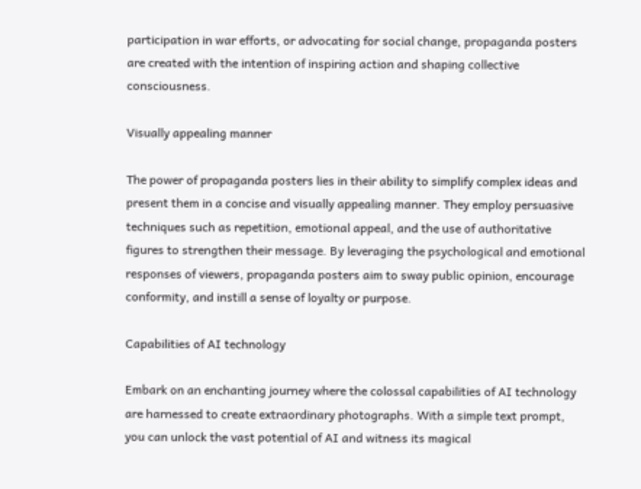participation in war efforts, or advocating for social change, propaganda posters are created with the intention of inspiring action and shaping collective consciousness.

Visually appealing manner

The power of propaganda posters lies in their ability to simplify complex ideas and present them in a concise and visually appealing manner. They employ persuasive techniques such as repetition, emotional appeal, and the use of authoritative figures to strengthen their message. By leveraging the psychological and emotional responses of viewers, propaganda posters aim to sway public opinion, encourage conformity, and instill a sense of loyalty or purpose.

Capabilities of AI technology

Embark on an enchanting journey where the colossal capabilities of AI technology are harnessed to create extraordinary photographs. With a simple text prompt, you can unlock the vast potential of AI and witness its magical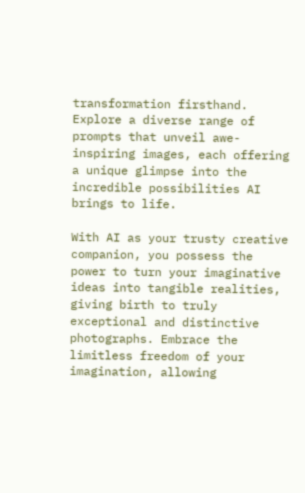transformation firsthand. Explore a diverse range of prompts that unveil awe-inspiring images, each offering a unique glimpse into the incredible possibilities AI brings to life.

With AI as your trusty creative companion, you possess the power to turn your imaginative ideas into tangible realities, giving birth to truly exceptional and distinctive photographs. Embrace the limitless freedom of your imagination, allowing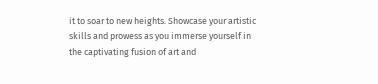it to soar to new heights. Showcase your artistic skills and prowess as you immerse yourself in the captivating fusion of art and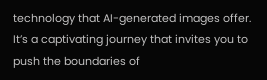technology that AI-generated images offer. It’s a captivating journey that invites you to push the boundaries of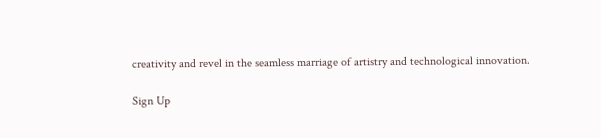creativity and revel in the seamless marriage of artistry and technological innovation.

Sign Up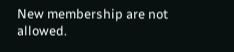New membership are not allowed.